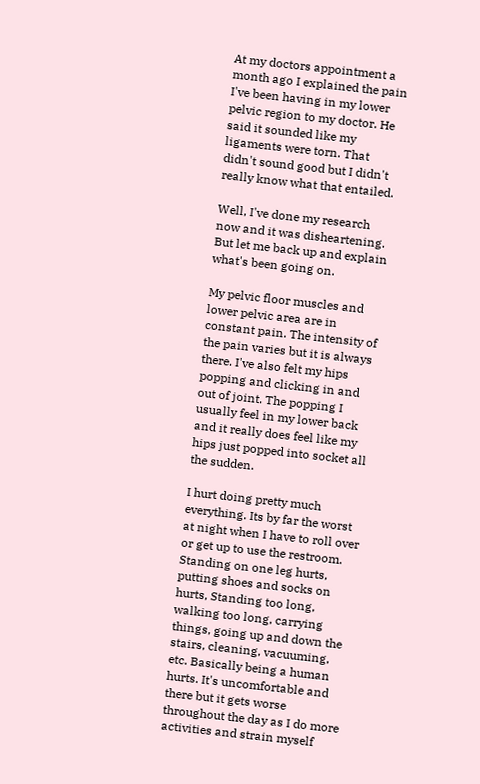At my doctors appointment a month ago I explained the pain I've been having in my lower pelvic region to my doctor. He said it sounded like my ligaments were torn. That didn't sound good but I didn't really know what that entailed.

Well, I've done my research now and it was disheartening. But let me back up and explain what's been going on.

My pelvic floor muscles and lower pelvic area are in constant pain. The intensity of the pain varies but it is always there. I've also felt my hips popping and clicking in and out of joint. The popping I usually feel in my lower back and it really does feel like my hips just popped into socket all the sudden.

I hurt doing pretty much everything. Its by far the worst at night when I have to roll over or get up to use the restroom. Standing on one leg hurts, putting shoes and socks on hurts, Standing too long, walking too long, carrying things, going up and down the stairs, cleaning, vacuuming, etc. Basically being a human hurts. It's uncomfortable and there but it gets worse throughout the day as I do more activities and strain myself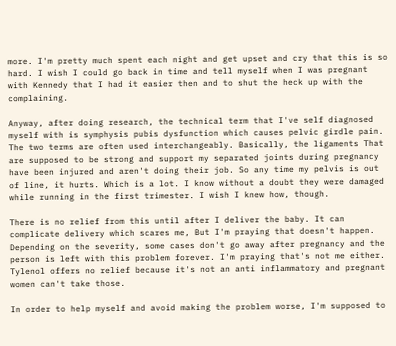more. I'm pretty much spent each night and get upset and cry that this is so hard. I wish I could go back in time and tell myself when I was pregnant with Kennedy that I had it easier then and to shut the heck up with the complaining.

Anyway, after doing research, the technical term that I've self diagnosed myself with is symphysis pubis dysfunction which causes pelvic girdle pain. The two terms are often used interchangeably. Basically, the ligaments That are supposed to be strong and support my separated joints during pregnancy have been injured and aren't doing their job. So any time my pelvis is out of line, it hurts. Which is a lot. I know without a doubt they were damaged while running in the first trimester. I wish I knew how, though.

There is no relief from this until after I deliver the baby. It can complicate delivery which scares me, But I'm praying that doesn't happen. Depending on the severity, some cases don't go away after pregnancy and the person is left with this problem forever. I'm praying that's not me either. Tylenol offers no relief because it's not an anti inflammatory and pregnant women can't take those.

In order to help myself and avoid making the problem worse, I'm supposed to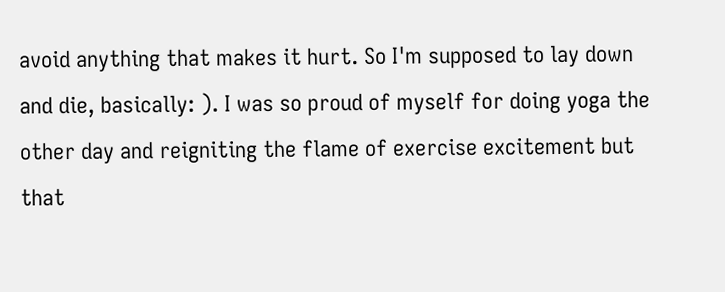avoid anything that makes it hurt. So I'm supposed to lay down and die, basically: ). I was so proud of myself for doing yoga the other day and reigniting the flame of exercise excitement but that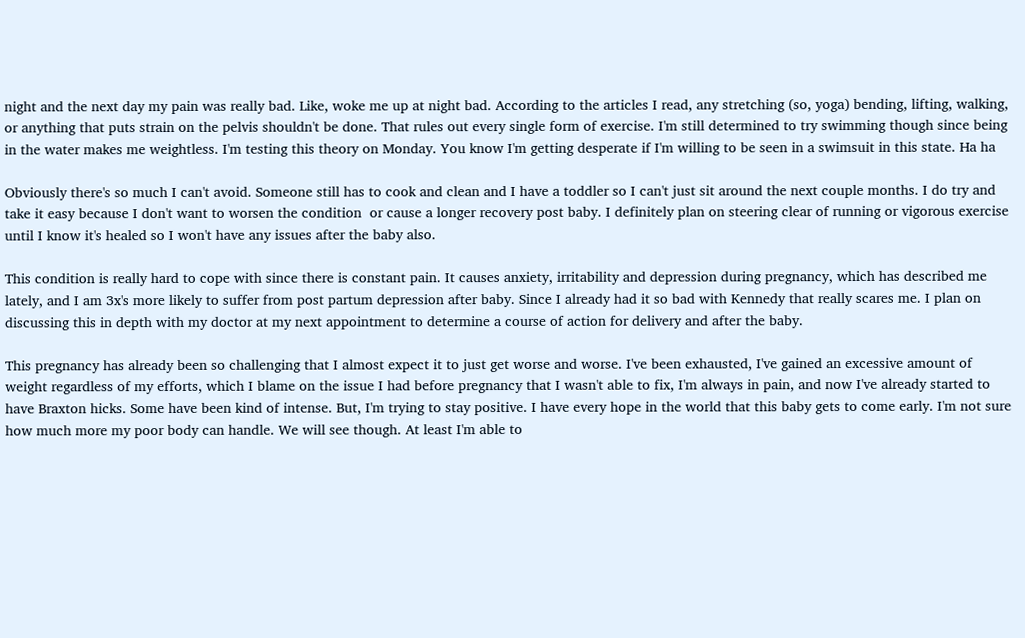night and the next day my pain was really bad. Like, woke me up at night bad. According to the articles I read, any stretching (so, yoga) bending, lifting, walking, or anything that puts strain on the pelvis shouldn't be done. That rules out every single form of exercise. I'm still determined to try swimming though since being in the water makes me weightless. I'm testing this theory on Monday. You know I'm getting desperate if I'm willing to be seen in a swimsuit in this state. Ha ha

Obviously there's so much I can't avoid. Someone still has to cook and clean and I have a toddler so I can't just sit around the next couple months. I do try and take it easy because I don't want to worsen the condition  or cause a longer recovery post baby. I definitely plan on steering clear of running or vigorous exercise until I know it's healed so I won't have any issues after the baby also.

This condition is really hard to cope with since there is constant pain. It causes anxiety, irritability and depression during pregnancy, which has described me lately, and I am 3x's more likely to suffer from post partum depression after baby. Since I already had it so bad with Kennedy that really scares me. I plan on discussing this in depth with my doctor at my next appointment to determine a course of action for delivery and after the baby.

This pregnancy has already been so challenging that I almost expect it to just get worse and worse. I've been exhausted, I've gained an excessive amount of weight regardless of my efforts, which I blame on the issue I had before pregnancy that I wasn't able to fix, I'm always in pain, and now I've already started to have Braxton hicks. Some have been kind of intense. But, I'm trying to stay positive. I have every hope in the world that this baby gets to come early. I'm not sure how much more my poor body can handle. We will see though. At least I'm able to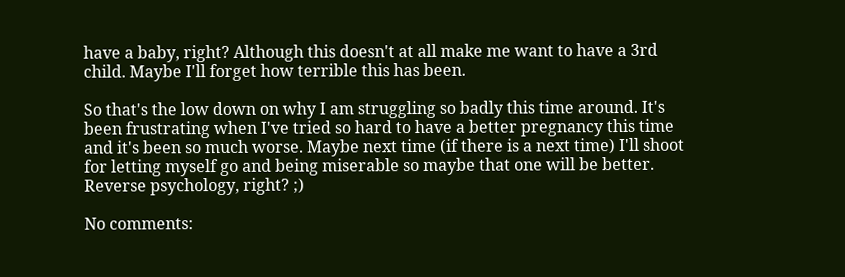have a baby, right? Although this doesn't at all make me want to have a 3rd child. Maybe I'll forget how terrible this has been.

So that's the low down on why I am struggling so badly this time around. It's been frustrating when I've tried so hard to have a better pregnancy this time and it's been so much worse. Maybe next time (if there is a next time) I'll shoot for letting myself go and being miserable so maybe that one will be better. Reverse psychology, right? ;)

No comments: